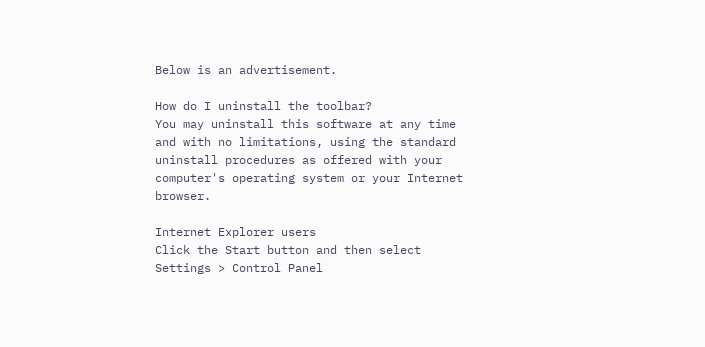Below is an advertisement.

How do I uninstall the toolbar?
You may uninstall this software at any time and with no limitations, using the standard uninstall procedures as offered with your computer's operating system or your Internet browser.

Internet Explorer users
Click the Start button and then select Settings > Control Panel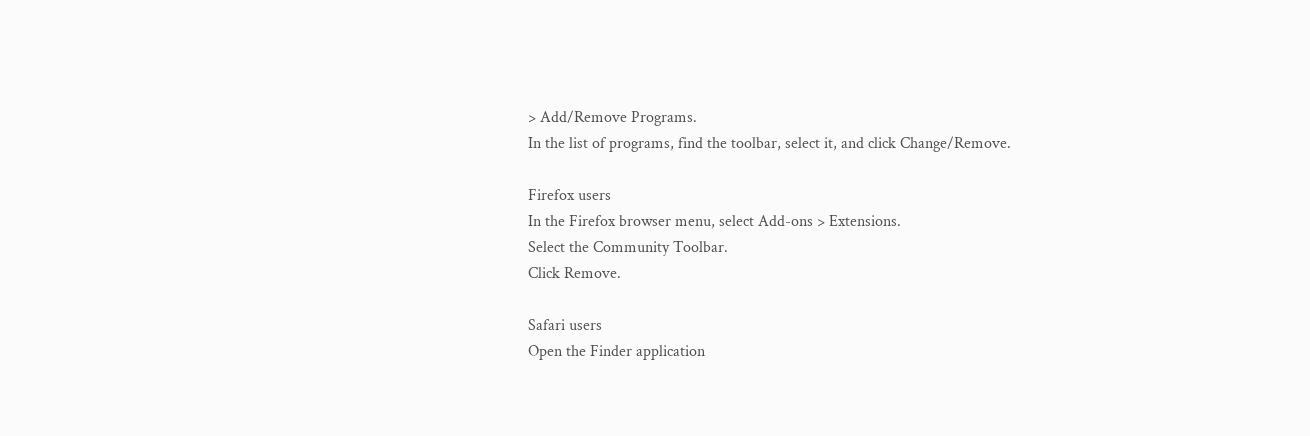> Add/Remove Programs.
In the list of programs, find the toolbar, select it, and click Change/Remove.

Firefox users
In the Firefox browser menu, select Add-ons > Extensions.
Select the Community Toolbar.
Click Remove.

Safari users
Open the Finder application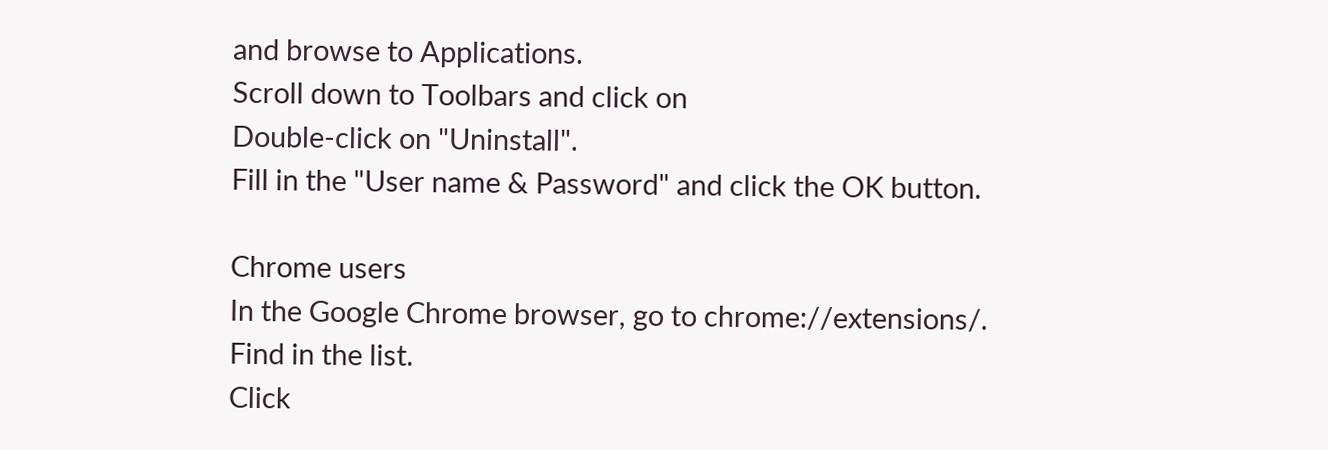and browse to Applications.
Scroll down to Toolbars and click on
Double-click on "Uninstall".
Fill in the "User name & Password" and click the OK button.

Chrome users
In the Google Chrome browser, go to chrome://extensions/.
Find in the list.
Click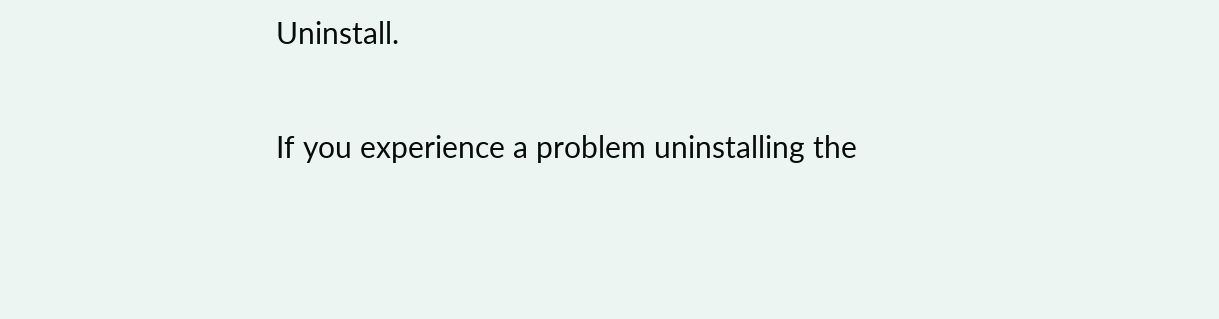Uninstall.

If you experience a problem uninstalling the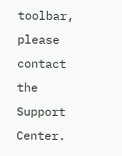toolbar, please contact the Support Center.